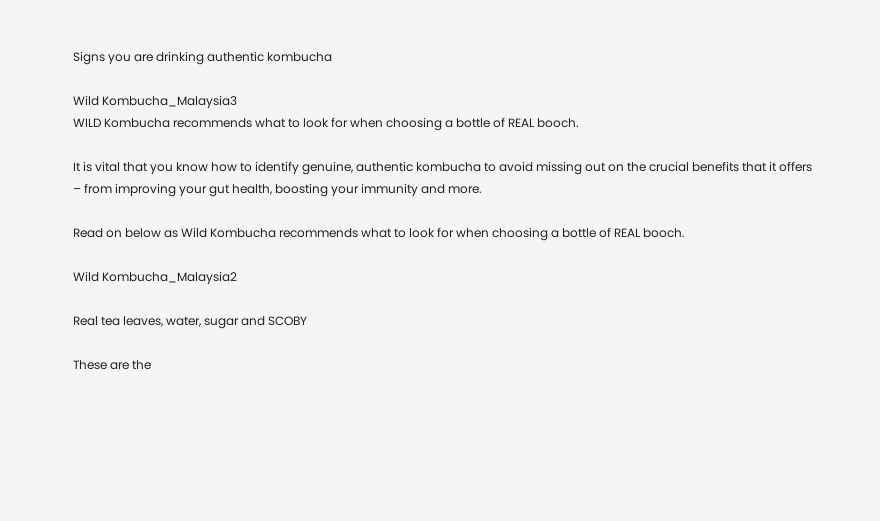Signs you are drinking authentic kombucha

Wild Kombucha_Malaysia3
WILD Kombucha recommends what to look for when choosing a bottle of REAL booch.

It is vital that you know how to identify genuine, authentic kombucha to avoid missing out on the crucial benefits that it offers – from improving your gut health, boosting your immunity and more.

Read on below as Wild Kombucha recommends what to look for when choosing a bottle of REAL booch.

Wild Kombucha_Malaysia2

Real tea leaves, water, sugar and SCOBY

These are the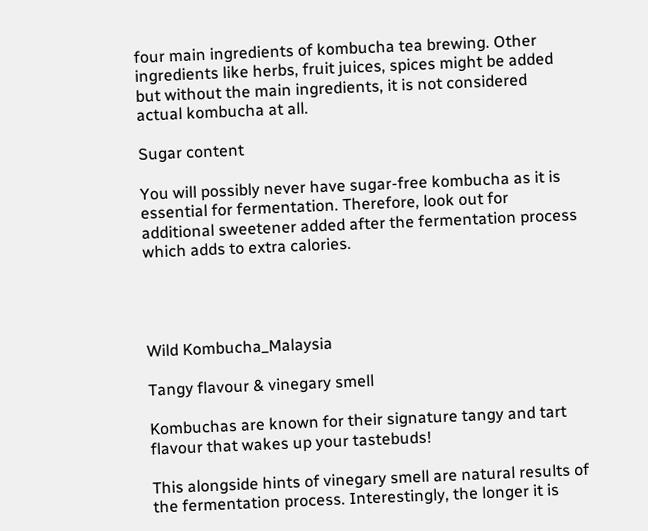four main ingredients of kombucha tea brewing. Other ingredients like herbs, fruit juices, spices might be added but without the main ingredients, it is not considered actual kombucha at all.

Sugar content

You will possibly never have sugar-free kombucha as it is essential for fermentation. Therefore, look out for additional sweetener added after the fermentation process which adds to extra calories.




Wild Kombucha_Malaysia

Tangy flavour & vinegary smell

Kombuchas are known for their signature tangy and tart flavour that wakes up your tastebuds!

This alongside hints of vinegary smell are natural results of the fermentation process. Interestingly, the longer it is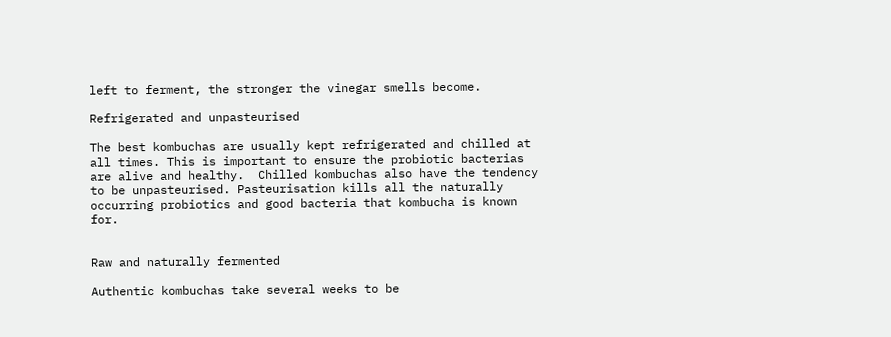left to ferment, the stronger the vinegar smells become.

Refrigerated and unpasteurised

The best kombuchas are usually kept refrigerated and chilled at all times. This is important to ensure the probiotic bacterias are alive and healthy.  Chilled kombuchas also have the tendency to be unpasteurised. Pasteurisation kills all the naturally occurring probiotics and good bacteria that kombucha is known for.


Raw and naturally fermented

Authentic kombuchas take several weeks to be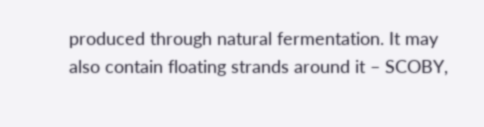produced through natural fermentation. It may also contain floating strands around it – SCOBY,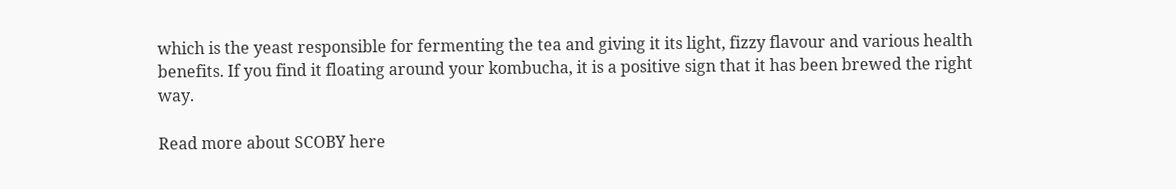which is the yeast responsible for fermenting the tea and giving it its light, fizzy flavour and various health benefits. If you find it floating around your kombucha, it is a positive sign that it has been brewed the right way.

Read more about SCOBY here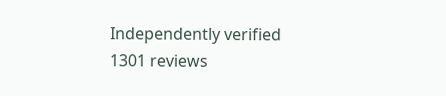Independently verified
1301 reviews